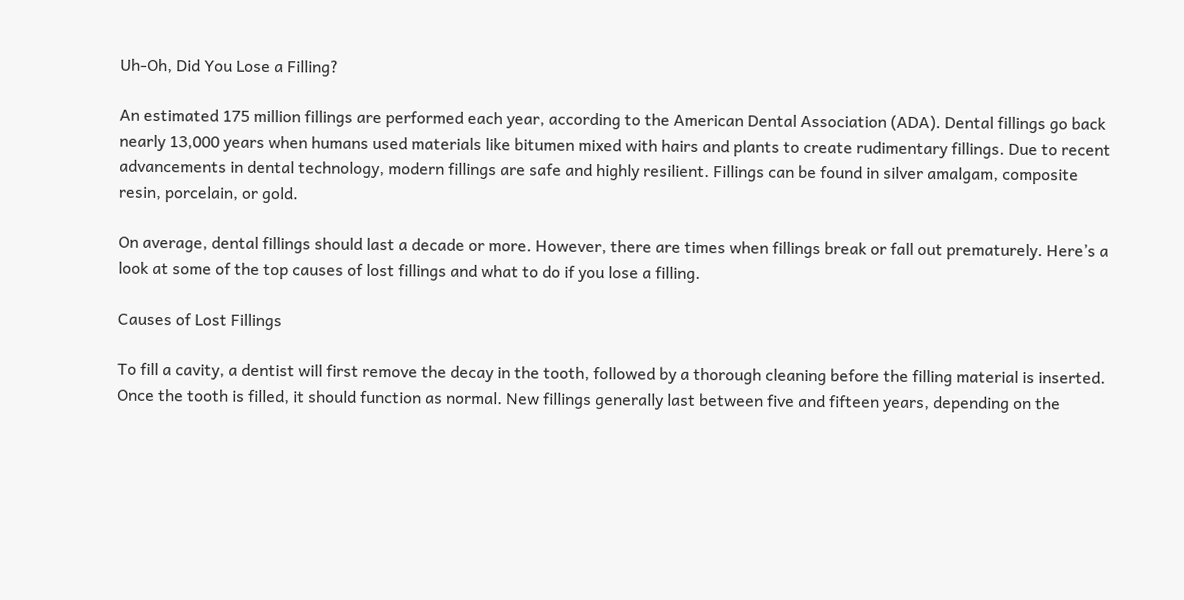Uh-Oh, Did You Lose a Filling?

An estimated 175 million fillings are performed each year, according to the American Dental Association (ADA). Dental fillings go back nearly 13,000 years when humans used materials like bitumen mixed with hairs and plants to create rudimentary fillings. Due to recent advancements in dental technology, modern fillings are safe and highly resilient. Fillings can be found in silver amalgam, composite resin, porcelain, or gold.

On average, dental fillings should last a decade or more. However, there are times when fillings break or fall out prematurely. Here’s a look at some of the top causes of lost fillings and what to do if you lose a filling.

Causes of Lost Fillings

To fill a cavity, a dentist will first remove the decay in the tooth, followed by a thorough cleaning before the filling material is inserted. Once the tooth is filled, it should function as normal. New fillings generally last between five and fifteen years, depending on the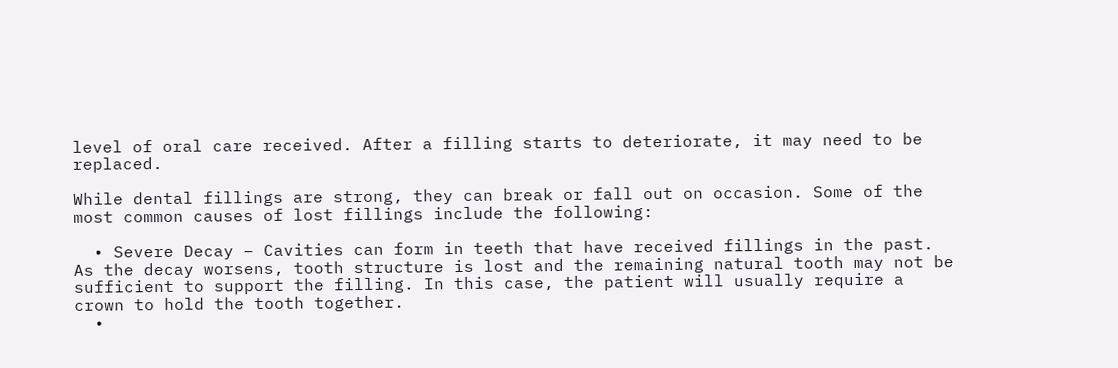level of oral care received. After a filling starts to deteriorate, it may need to be replaced.

While dental fillings are strong, they can break or fall out on occasion. Some of the most common causes of lost fillings include the following:

  • Severe Decay – Cavities can form in teeth that have received fillings in the past. As the decay worsens, tooth structure is lost and the remaining natural tooth may not be sufficient to support the filling. In this case, the patient will usually require a crown to hold the tooth together.
  •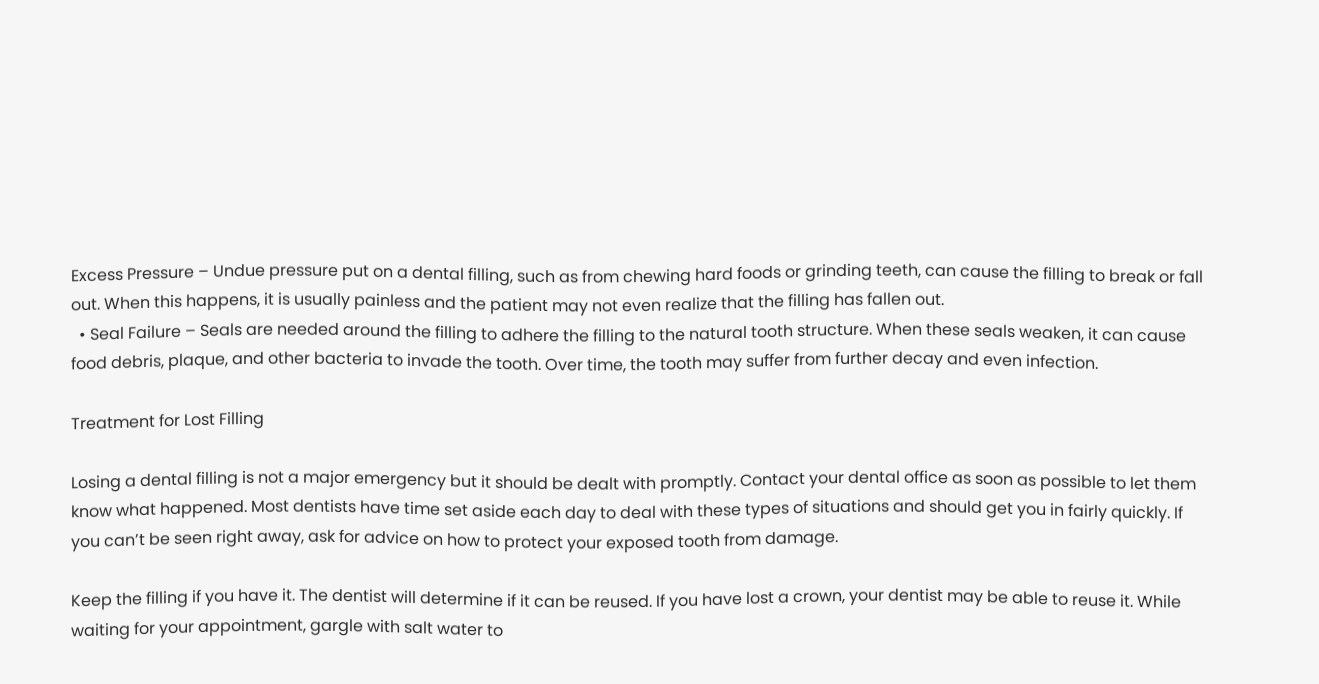Excess Pressure – Undue pressure put on a dental filling, such as from chewing hard foods or grinding teeth, can cause the filling to break or fall out. When this happens, it is usually painless and the patient may not even realize that the filling has fallen out.
  • Seal Failure – Seals are needed around the filling to adhere the filling to the natural tooth structure. When these seals weaken, it can cause food debris, plaque, and other bacteria to invade the tooth. Over time, the tooth may suffer from further decay and even infection.

Treatment for Lost Filling

Losing a dental filling is not a major emergency but it should be dealt with promptly. Contact your dental office as soon as possible to let them know what happened. Most dentists have time set aside each day to deal with these types of situations and should get you in fairly quickly. If you can’t be seen right away, ask for advice on how to protect your exposed tooth from damage.

Keep the filling if you have it. The dentist will determine if it can be reused. If you have lost a crown, your dentist may be able to reuse it. While waiting for your appointment, gargle with salt water to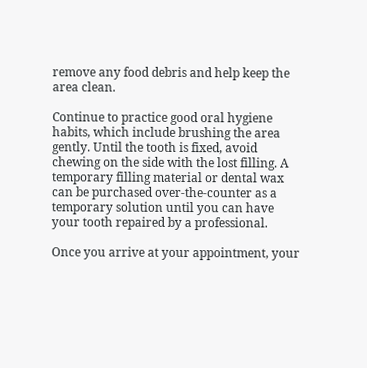remove any food debris and help keep the area clean.

Continue to practice good oral hygiene habits, which include brushing the area gently. Until the tooth is fixed, avoid chewing on the side with the lost filling. A temporary filling material or dental wax can be purchased over-the-counter as a temporary solution until you can have your tooth repaired by a professional.

Once you arrive at your appointment, your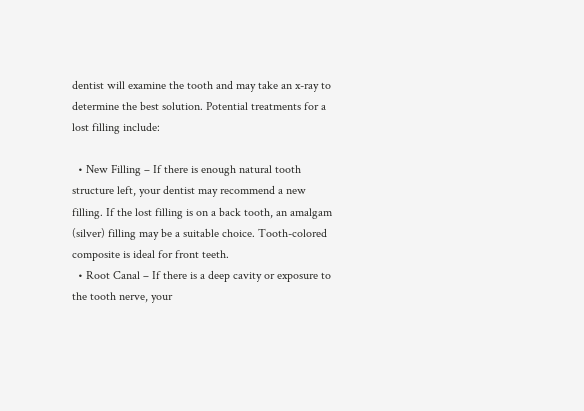dentist will examine the tooth and may take an x-ray to determine the best solution. Potential treatments for a lost filling include:

  • New Filling – If there is enough natural tooth structure left, your dentist may recommend a new filling. If the lost filling is on a back tooth, an amalgam (silver) filling may be a suitable choice. Tooth-colored composite is ideal for front teeth.
  • Root Canal – If there is a deep cavity or exposure to the tooth nerve, your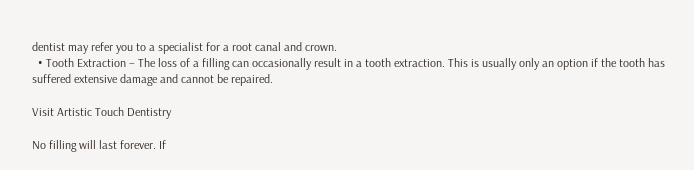dentist may refer you to a specialist for a root canal and crown.
  • Tooth Extraction – The loss of a filling can occasionally result in a tooth extraction. This is usually only an option if the tooth has suffered extensive damage and cannot be repaired.

Visit Artistic Touch Dentistry

No filling will last forever. If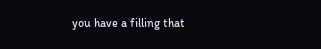you have a filling that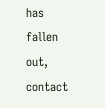has fallen out, contact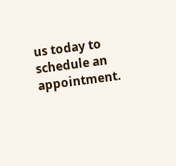us today to schedule an appointment.